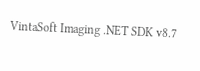VintaSoft Imaging .NET SDK v8.7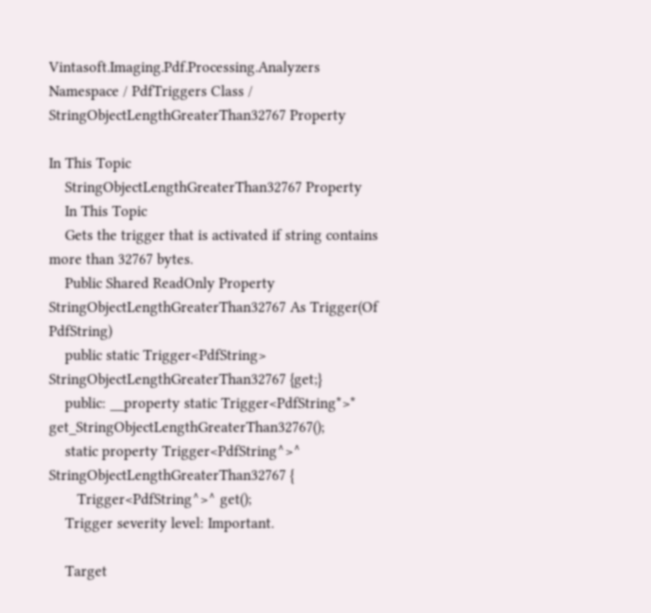Vintasoft.Imaging.Pdf.Processing.Analyzers Namespace / PdfTriggers Class / StringObjectLengthGreaterThan32767 Property

In This Topic
    StringObjectLengthGreaterThan32767 Property
    In This Topic
    Gets the trigger that is activated if string contains more than 32767 bytes.
    Public Shared ReadOnly Property StringObjectLengthGreaterThan32767 As Trigger(Of PdfString)
    public static Trigger<PdfString> StringObjectLengthGreaterThan32767 {get;}
    public: __property static Trigger<PdfString*>* get_StringObjectLengthGreaterThan32767();
    static property Trigger<PdfString^>^ StringObjectLengthGreaterThan32767 {
       Trigger<PdfString^>^ get();
    Trigger severity level: Important.

    Target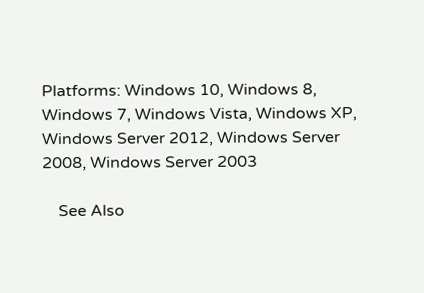Platforms: Windows 10, Windows 8, Windows 7, Windows Vista, Windows XP, Windows Server 2012, Windows Server 2008, Windows Server 2003

    See Also